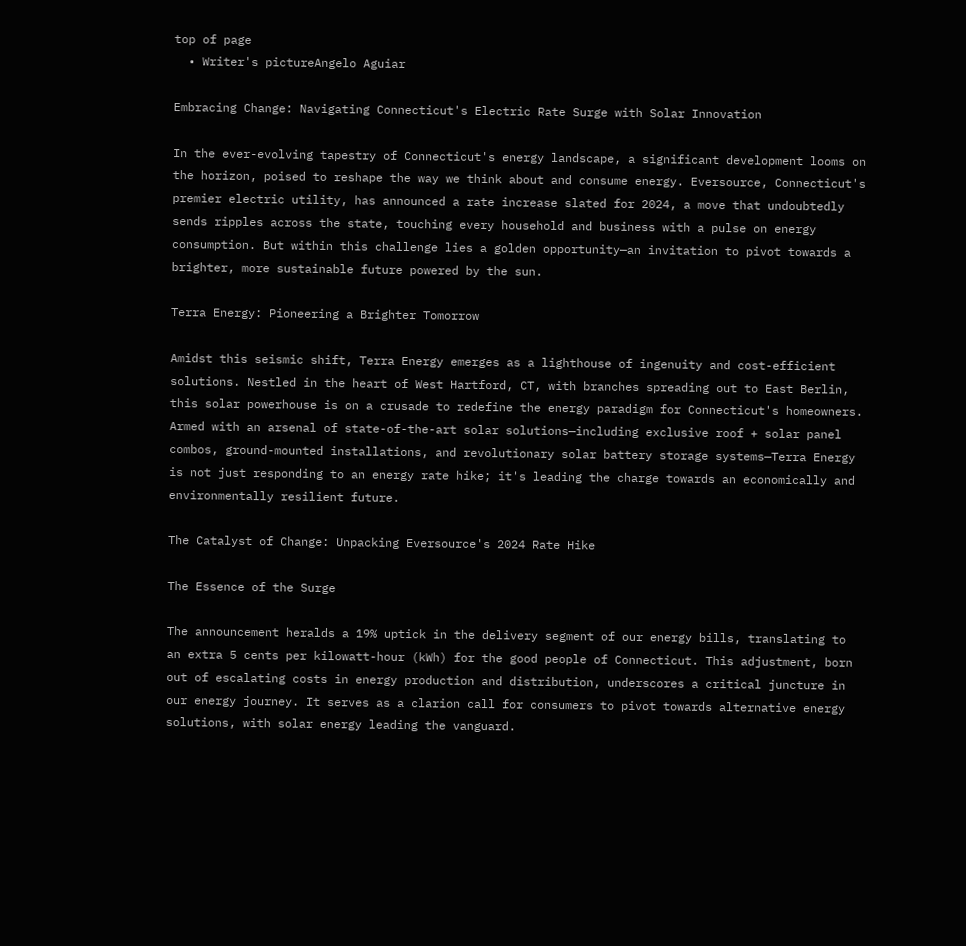top of page
  • Writer's pictureAngelo Aguiar

Embracing Change: Navigating Connecticut's Electric Rate Surge with Solar Innovation

In the ever-evolving tapestry of Connecticut's energy landscape, a significant development looms on the horizon, poised to reshape the way we think about and consume energy. Eversource, Connecticut's premier electric utility, has announced a rate increase slated for 2024, a move that undoubtedly sends ripples across the state, touching every household and business with a pulse on energy consumption. But within this challenge lies a golden opportunity—an invitation to pivot towards a brighter, more sustainable future powered by the sun.

Terra Energy: Pioneering a Brighter Tomorrow

Amidst this seismic shift, Terra Energy emerges as a lighthouse of ingenuity and cost-efficient solutions. Nestled in the heart of West Hartford, CT, with branches spreading out to East Berlin, this solar powerhouse is on a crusade to redefine the energy paradigm for Connecticut's homeowners. Armed with an arsenal of state-of-the-art solar solutions—including exclusive roof + solar panel combos, ground-mounted installations, and revolutionary solar battery storage systems—Terra Energy is not just responding to an energy rate hike; it's leading the charge towards an economically and environmentally resilient future.

The Catalyst of Change: Unpacking Eversource's 2024 Rate Hike

The Essence of the Surge

The announcement heralds a 19% uptick in the delivery segment of our energy bills, translating to an extra 5 cents per kilowatt-hour (kWh) for the good people of Connecticut. This adjustment, born out of escalating costs in energy production and distribution, underscores a critical juncture in our energy journey. It serves as a clarion call for consumers to pivot towards alternative energy solutions, with solar energy leading the vanguard.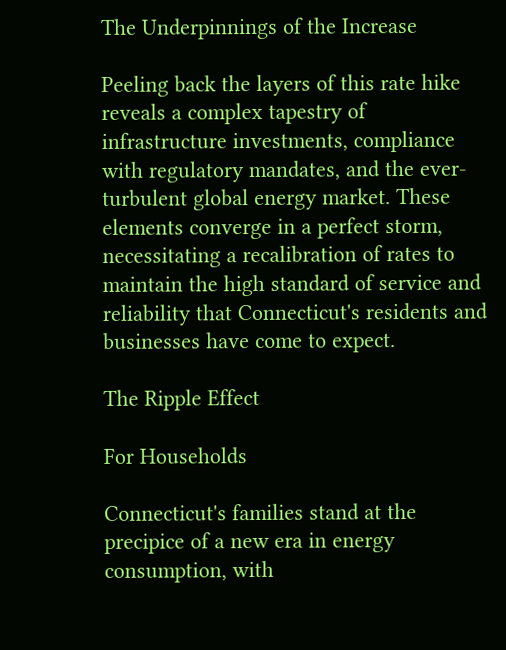The Underpinnings of the Increase

Peeling back the layers of this rate hike reveals a complex tapestry of infrastructure investments, compliance with regulatory mandates, and the ever-turbulent global energy market. These elements converge in a perfect storm, necessitating a recalibration of rates to maintain the high standard of service and reliability that Connecticut's residents and businesses have come to expect.

The Ripple Effect

For Households

Connecticut's families stand at the precipice of a new era in energy consumption, with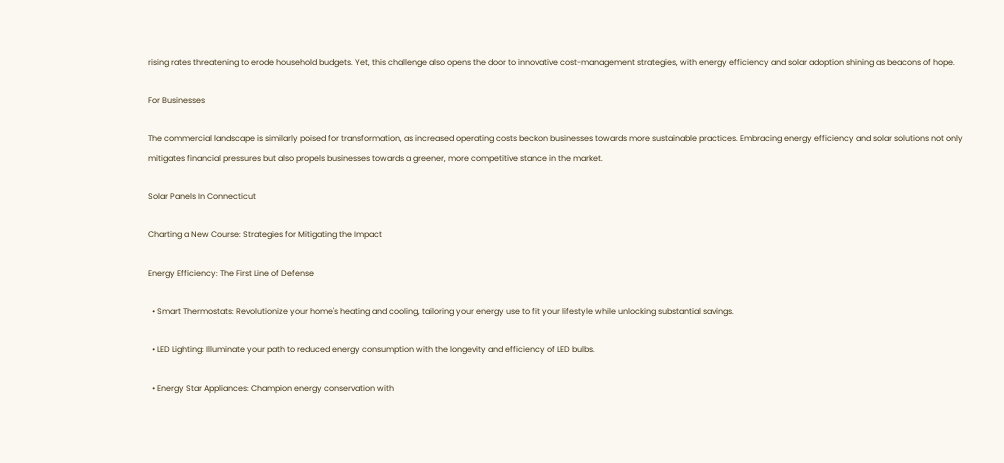rising rates threatening to erode household budgets. Yet, this challenge also opens the door to innovative cost-management strategies, with energy efficiency and solar adoption shining as beacons of hope.

For Businesses

The commercial landscape is similarly poised for transformation, as increased operating costs beckon businesses towards more sustainable practices. Embracing energy efficiency and solar solutions not only mitigates financial pressures but also propels businesses towards a greener, more competitive stance in the market.

Solar Panels In Connecticut

Charting a New Course: Strategies for Mitigating the Impact

Energy Efficiency: The First Line of Defense

  • Smart Thermostats: Revolutionize your home's heating and cooling, tailoring your energy use to fit your lifestyle while unlocking substantial savings.

  • LED Lighting: Illuminate your path to reduced energy consumption with the longevity and efficiency of LED bulbs.

  • Energy Star Appliances: Champion energy conservation with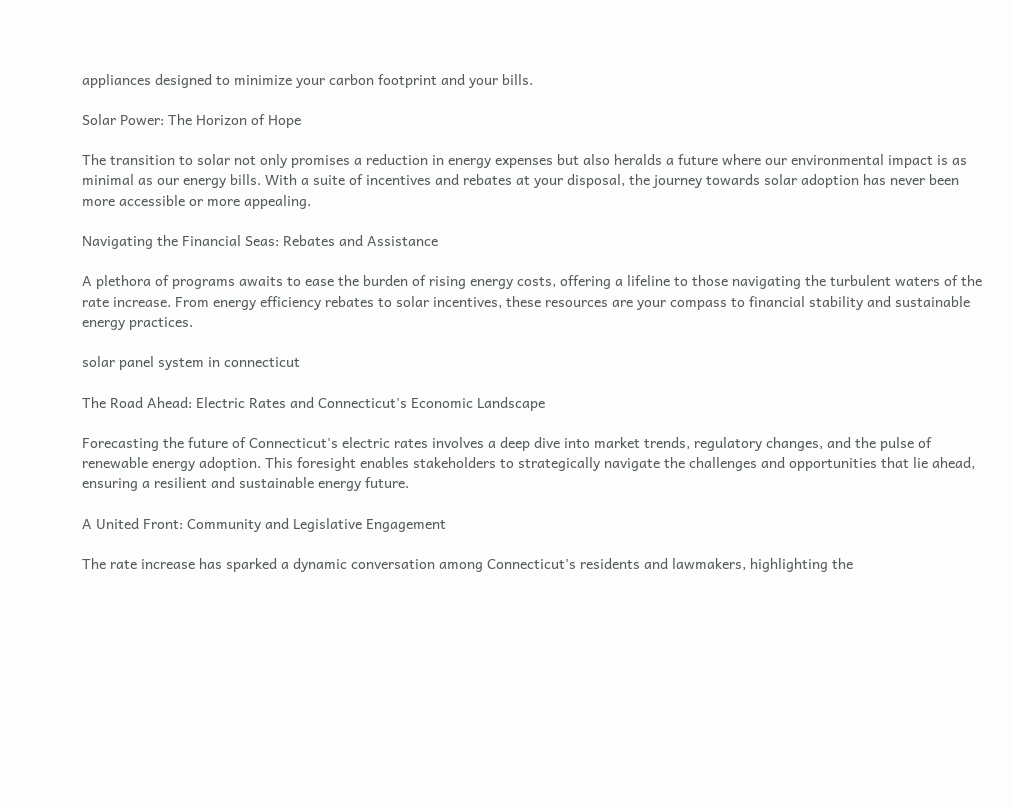appliances designed to minimize your carbon footprint and your bills.

Solar Power: The Horizon of Hope

The transition to solar not only promises a reduction in energy expenses but also heralds a future where our environmental impact is as minimal as our energy bills. With a suite of incentives and rebates at your disposal, the journey towards solar adoption has never been more accessible or more appealing.

Navigating the Financial Seas: Rebates and Assistance

A plethora of programs awaits to ease the burden of rising energy costs, offering a lifeline to those navigating the turbulent waters of the rate increase. From energy efficiency rebates to solar incentives, these resources are your compass to financial stability and sustainable energy practices.

solar panel system in connecticut

The Road Ahead: Electric Rates and Connecticut's Economic Landscape

Forecasting the future of Connecticut's electric rates involves a deep dive into market trends, regulatory changes, and the pulse of renewable energy adoption. This foresight enables stakeholders to strategically navigate the challenges and opportunities that lie ahead, ensuring a resilient and sustainable energy future.

A United Front: Community and Legislative Engagement

The rate increase has sparked a dynamic conversation among Connecticut's residents and lawmakers, highlighting the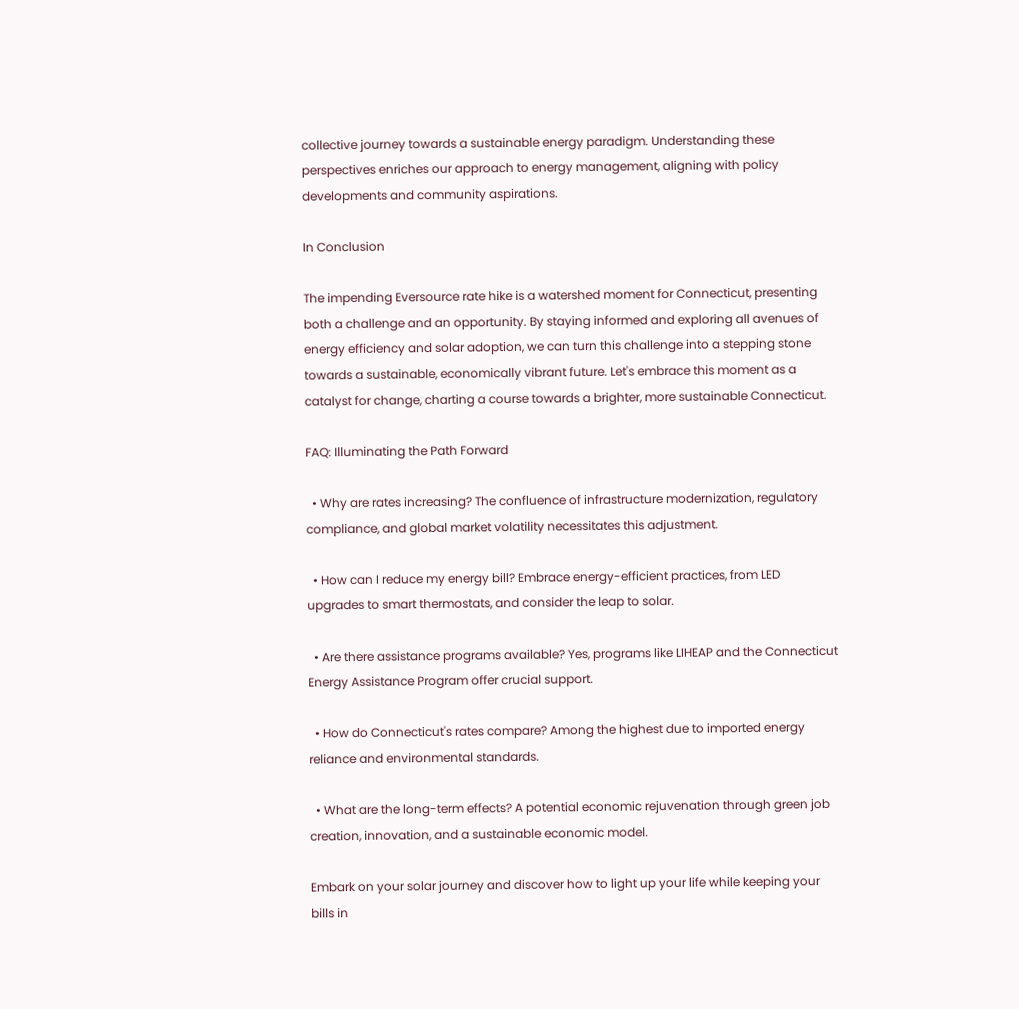collective journey towards a sustainable energy paradigm. Understanding these perspectives enriches our approach to energy management, aligning with policy developments and community aspirations.

In Conclusion

The impending Eversource rate hike is a watershed moment for Connecticut, presenting both a challenge and an opportunity. By staying informed and exploring all avenues of energy efficiency and solar adoption, we can turn this challenge into a stepping stone towards a sustainable, economically vibrant future. Let's embrace this moment as a catalyst for change, charting a course towards a brighter, more sustainable Connecticut.

FAQ: Illuminating the Path Forward

  • Why are rates increasing? The confluence of infrastructure modernization, regulatory compliance, and global market volatility necessitates this adjustment.

  • How can I reduce my energy bill? Embrace energy-efficient practices, from LED upgrades to smart thermostats, and consider the leap to solar.

  • Are there assistance programs available? Yes, programs like LIHEAP and the Connecticut Energy Assistance Program offer crucial support.

  • How do Connecticut's rates compare? Among the highest due to imported energy reliance and environmental standards.

  • What are the long-term effects? A potential economic rejuvenation through green job creation, innovation, and a sustainable economic model.

Embark on your solar journey and discover how to light up your life while keeping your bills in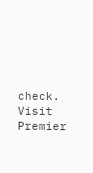check. Visit Premier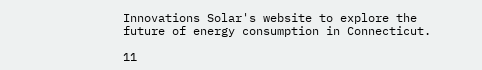Innovations Solar's website to explore the future of energy consumption in Connecticut.

11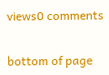views0 comments


bottom of page